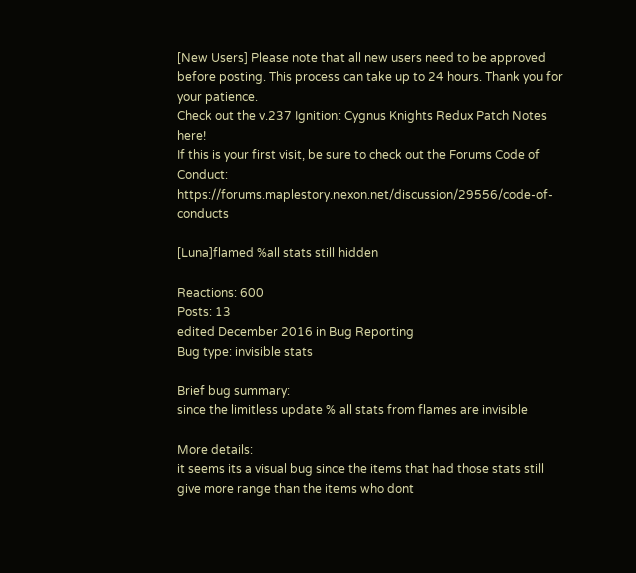[New Users] Please note that all new users need to be approved before posting. This process can take up to 24 hours. Thank you for your patience.
Check out the v.237 Ignition: Cygnus Knights Redux Patch Notes here!
If this is your first visit, be sure to check out the Forums Code of Conduct: https://forums.maplestory.nexon.net/discussion/29556/code-of-conducts

[Luna]flamed %all stats still hidden

Reactions: 600
Posts: 13
edited December 2016 in Bug Reporting
Bug type: invisible stats

Brief bug summary:
since the limitless update % all stats from flames are invisible

More details:
it seems its a visual bug since the items that had those stats still give more range than the items who dont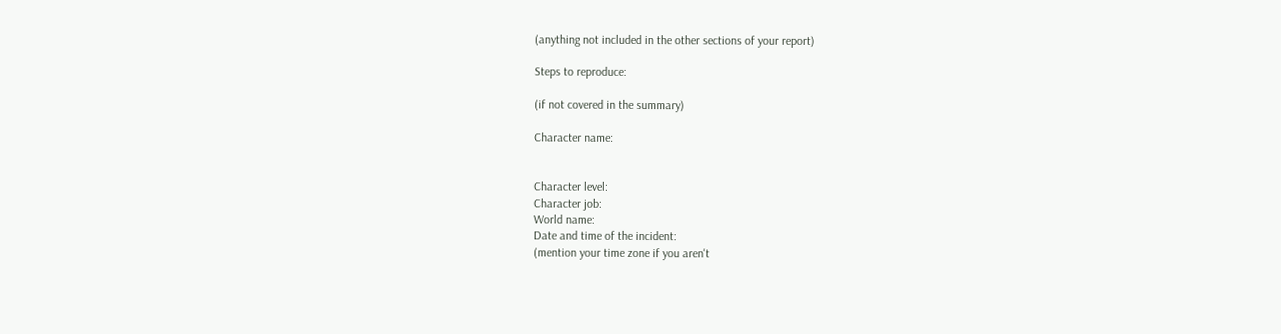(anything not included in the other sections of your report)

Steps to reproduce:

(if not covered in the summary)

Character name:


Character level:
Character job:
World name:
Date and time of the incident:
(mention your time zone if you aren't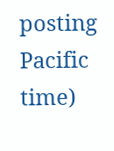posting Pacific time)